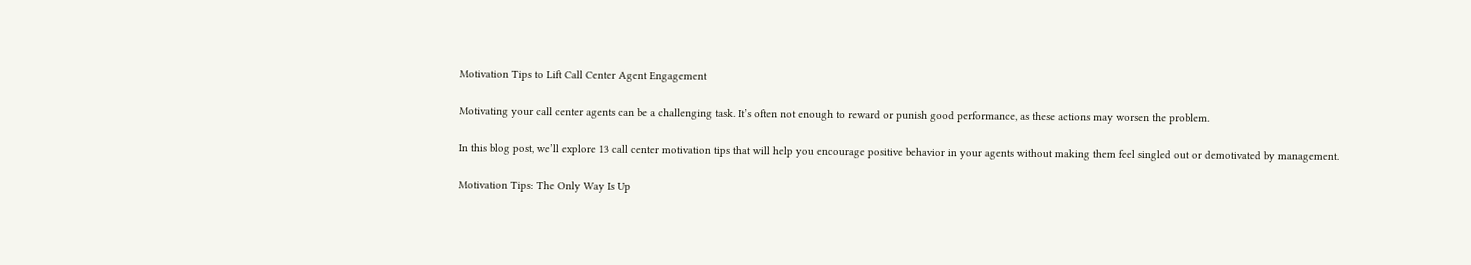Motivation Tips to Lift Call Center Agent Engagement

Motivating your call center agents can be a challenging task. It’s often not enough to reward or punish good performance, as these actions may worsen the problem.

In this blog post, we’ll explore 13 call center motivation tips that will help you encourage positive behavior in your agents without making them feel singled out or demotivated by management.

Motivation Tips: The Only Way Is Up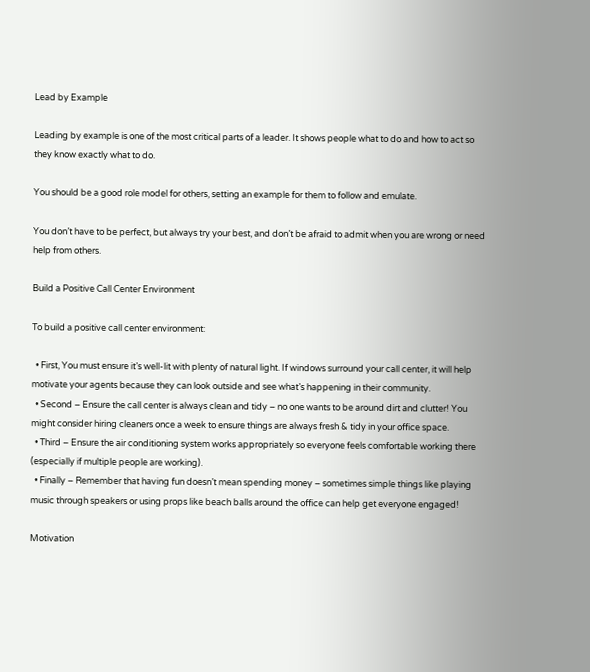Lead by Example

Leading by example is one of the most critical parts of a leader. It shows people what to do and how to act so they know exactly what to do.

You should be a good role model for others, setting an example for them to follow and emulate.

You don’t have to be perfect, but always try your best, and don’t be afraid to admit when you are wrong or need help from others.

Build a Positive Call Center Environment

To build a positive call center environment:

  • First, You must ensure it’s well-lit with plenty of natural light. If windows surround your call center, it will help motivate your agents because they can look outside and see what’s happening in their community.
  • Second – Ensure the call center is always clean and tidy – no one wants to be around dirt and clutter! You might consider hiring cleaners once a week to ensure things are always fresh & tidy in your office space.
  • Third – Ensure the air conditioning system works appropriately so everyone feels comfortable working there (especially if multiple people are working).
  • Finally – Remember that having fun doesn’t mean spending money – sometimes simple things like playing music through speakers or using props like beach balls around the office can help get everyone engaged!

Motivation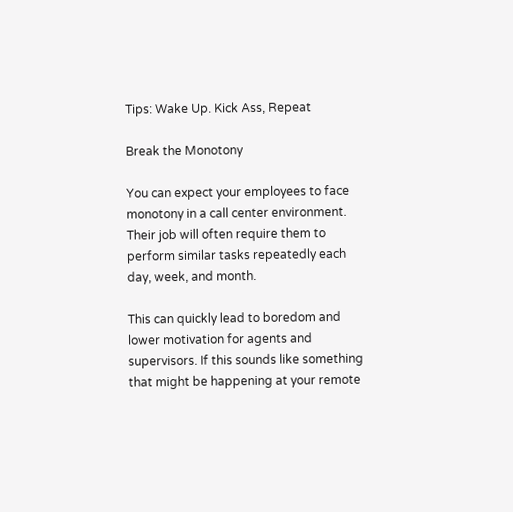Tips: Wake Up. Kick Ass, Repeat

Break the Monotony

You can expect your employees to face monotony in a call center environment. Their job will often require them to perform similar tasks repeatedly each day, week, and month.

This can quickly lead to boredom and lower motivation for agents and supervisors. If this sounds like something that might be happening at your remote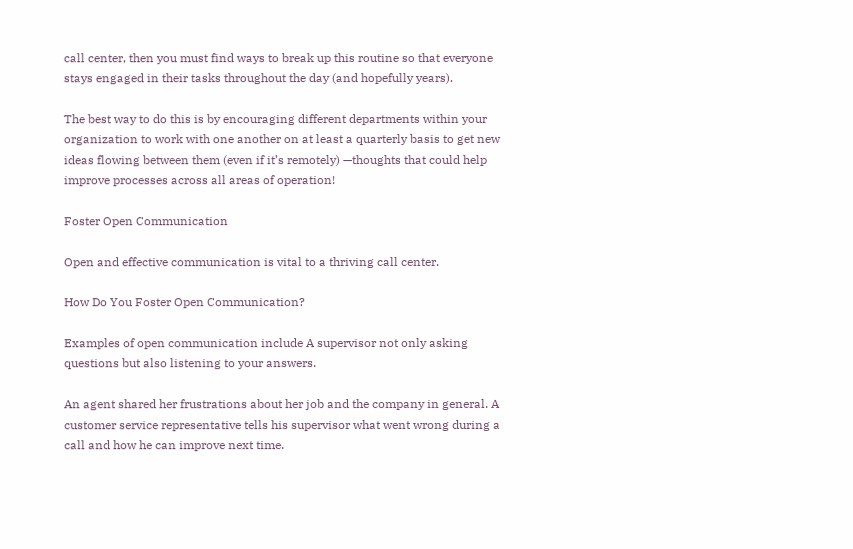call center, then you must find ways to break up this routine so that everyone stays engaged in their tasks throughout the day (and hopefully years).

The best way to do this is by encouraging different departments within your organization to work with one another on at least a quarterly basis to get new ideas flowing between them (even if it’s remotely) —thoughts that could help improve processes across all areas of operation!

Foster Open Communication

Open and effective communication is vital to a thriving call center.

How Do You Foster Open Communication?

Examples of open communication include A supervisor not only asking questions but also listening to your answers.

An agent shared her frustrations about her job and the company in general. A customer service representative tells his supervisor what went wrong during a call and how he can improve next time.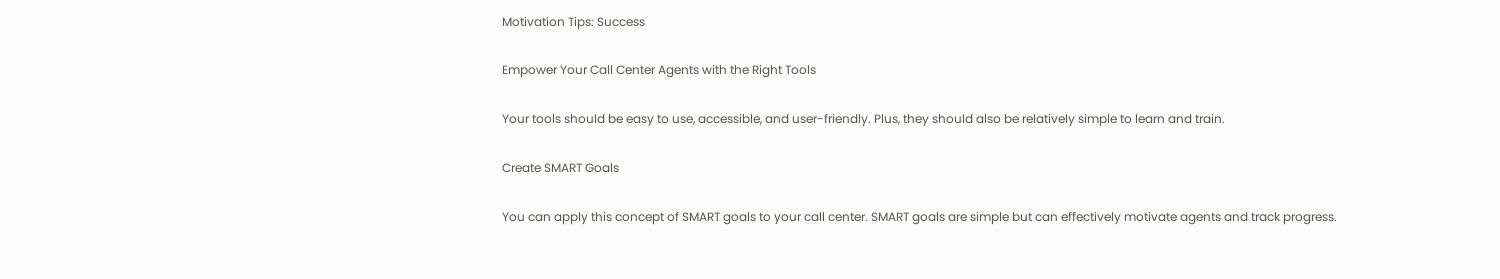Motivation Tips: Success

Empower Your Call Center Agents with the Right Tools

Your tools should be easy to use, accessible, and user-friendly. Plus, they should also be relatively simple to learn and train.

Create SMART Goals

You can apply this concept of SMART goals to your call center. SMART goals are simple but can effectively motivate agents and track progress.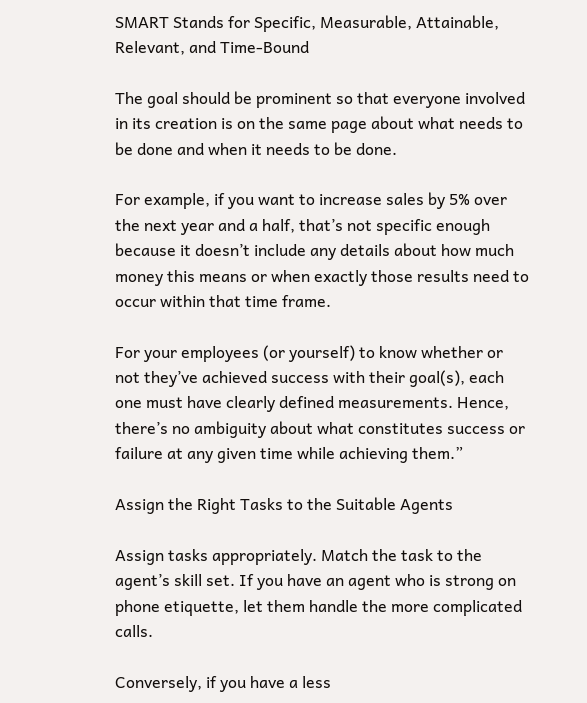SMART Stands for Specific, Measurable, Attainable, Relevant, and Time-Bound

The goal should be prominent so that everyone involved in its creation is on the same page about what needs to be done and when it needs to be done.

For example, if you want to increase sales by 5% over the next year and a half, that’s not specific enough because it doesn’t include any details about how much money this means or when exactly those results need to occur within that time frame.

For your employees (or yourself) to know whether or not they’ve achieved success with their goal(s), each one must have clearly defined measurements. Hence, there’s no ambiguity about what constitutes success or failure at any given time while achieving them.”

Assign the Right Tasks to the Suitable Agents

Assign tasks appropriately. Match the task to the agent’s skill set. If you have an agent who is strong on phone etiquette, let them handle the more complicated calls.

Conversely, if you have a less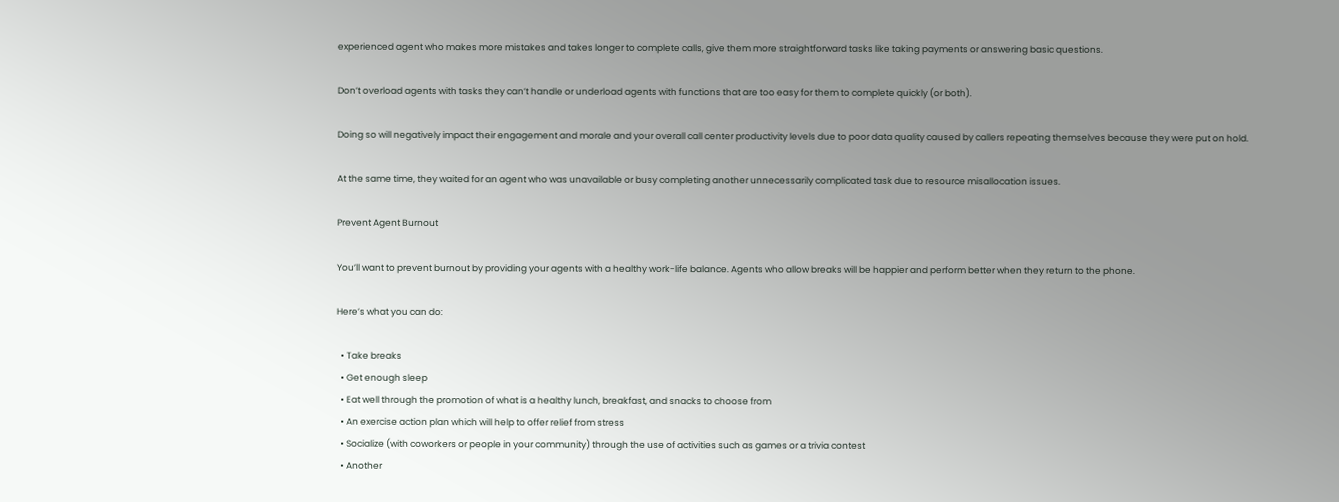experienced agent who makes more mistakes and takes longer to complete calls, give them more straightforward tasks like taking payments or answering basic questions.

Don’t overload agents with tasks they can’t handle or underload agents with functions that are too easy for them to complete quickly (or both).

Doing so will negatively impact their engagement and morale and your overall call center productivity levels due to poor data quality caused by callers repeating themselves because they were put on hold.

At the same time, they waited for an agent who was unavailable or busy completing another unnecessarily complicated task due to resource misallocation issues.

Prevent Agent Burnout

You’ll want to prevent burnout by providing your agents with a healthy work-life balance. Agents who allow breaks will be happier and perform better when they return to the phone.

Here’s what you can do:

  • Take breaks
  • Get enough sleep
  • Eat well through the promotion of what is a healthy lunch, breakfast, and snacks to choose from
  • An exercise action plan which will help to offer relief from stress
  • Socialize (with coworkers or people in your community) through the use of activities such as games or a trivia contest
  • Another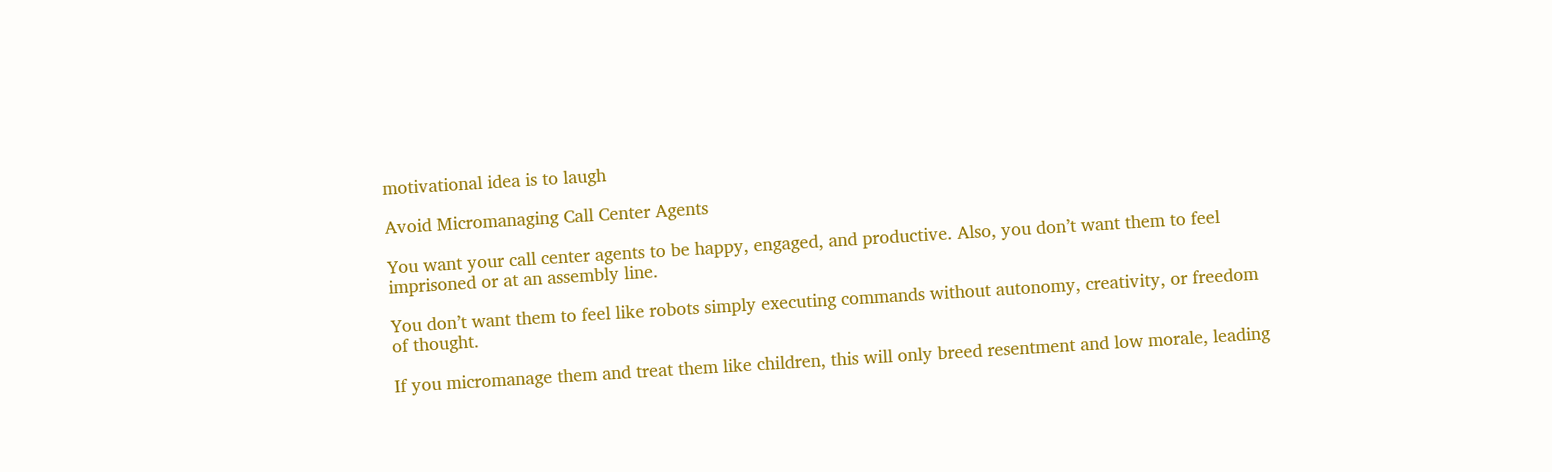motivational idea is to laugh

Avoid Micromanaging Call Center Agents

You want your call center agents to be happy, engaged, and productive. Also, you don’t want them to feel imprisoned or at an assembly line.

You don’t want them to feel like robots simply executing commands without autonomy, creativity, or freedom of thought.

If you micromanage them and treat them like children, this will only breed resentment and low morale, leading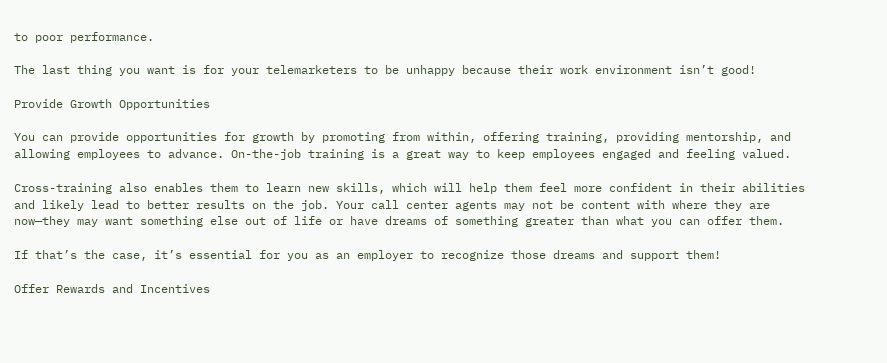to poor performance.

The last thing you want is for your telemarketers to be unhappy because their work environment isn’t good!

Provide Growth Opportunities

You can provide opportunities for growth by promoting from within, offering training, providing mentorship, and allowing employees to advance. On-the-job training is a great way to keep employees engaged and feeling valued.

Cross-training also enables them to learn new skills, which will help them feel more confident in their abilities and likely lead to better results on the job. Your call center agents may not be content with where they are now—they may want something else out of life or have dreams of something greater than what you can offer them.

If that’s the case, it’s essential for you as an employer to recognize those dreams and support them!

Offer Rewards and Incentives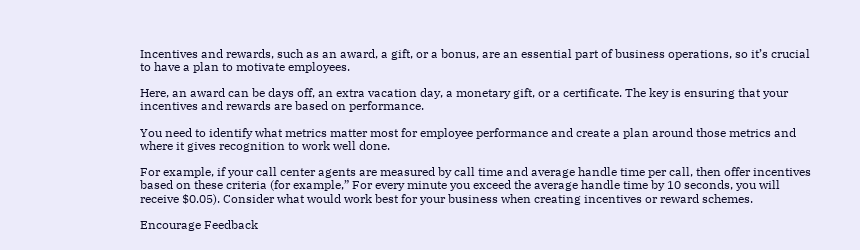Incentives and rewards, such as an award, a gift, or a bonus, are an essential part of business operations, so it’s crucial to have a plan to motivate employees.

Here, an award can be days off, an extra vacation day, a monetary gift, or a certificate. The key is ensuring that your incentives and rewards are based on performance.

You need to identify what metrics matter most for employee performance and create a plan around those metrics and where it gives recognition to work well done.

For example, if your call center agents are measured by call time and average handle time per call, then offer incentives based on these criteria (for example,” For every minute you exceed the average handle time by 10 seconds, you will receive $0.05). Consider what would work best for your business when creating incentives or reward schemes.

Encourage Feedback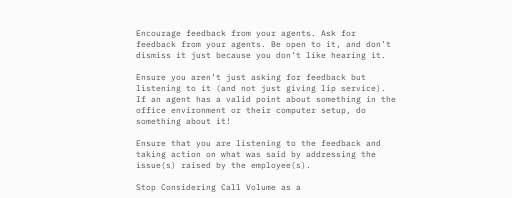Encourage feedback from your agents. Ask for feedback from your agents. Be open to it, and don’t dismiss it just because you don’t like hearing it.

Ensure you aren’t just asking for feedback but listening to it (and not just giving lip service). If an agent has a valid point about something in the office environment or their computer setup, do something about it!

Ensure that you are listening to the feedback and taking action on what was said by addressing the issue(s) raised by the employee(s).

Stop Considering Call Volume as a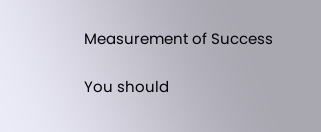Measurement of Success

You should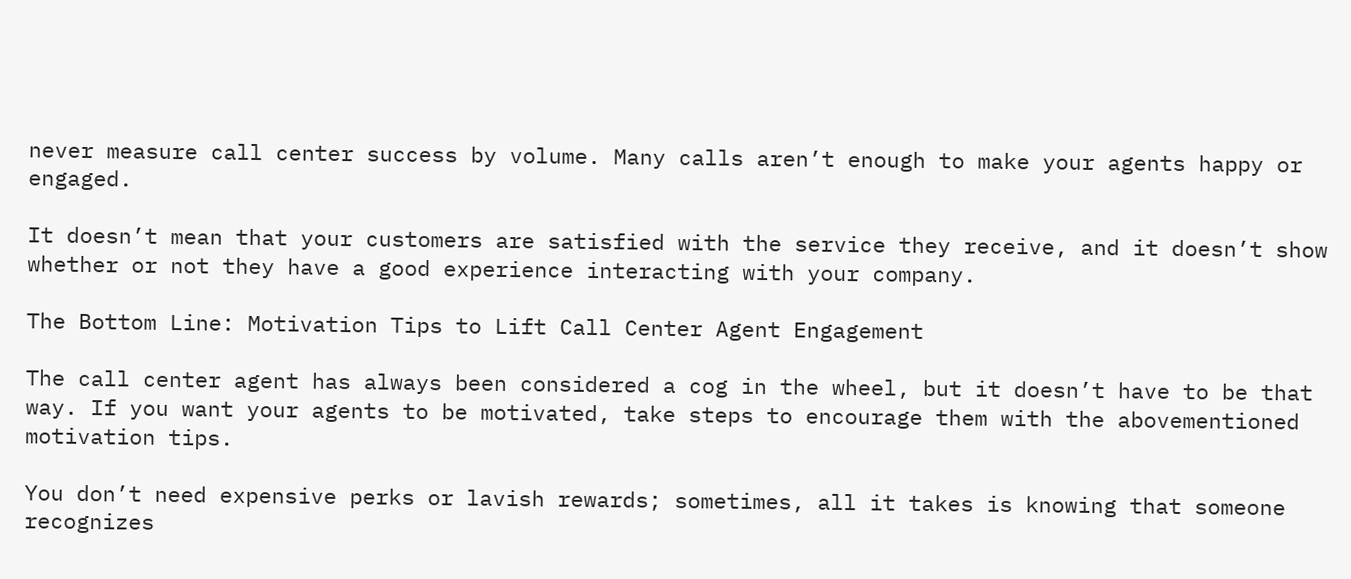never measure call center success by volume. Many calls aren’t enough to make your agents happy or engaged.

It doesn’t mean that your customers are satisfied with the service they receive, and it doesn’t show whether or not they have a good experience interacting with your company.

The Bottom Line: Motivation Tips to Lift Call Center Agent Engagement

The call center agent has always been considered a cog in the wheel, but it doesn’t have to be that way. If you want your agents to be motivated, take steps to encourage them with the abovementioned motivation tips.

You don’t need expensive perks or lavish rewards; sometimes, all it takes is knowing that someone recognizes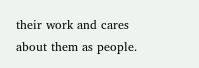their work and cares about them as people.